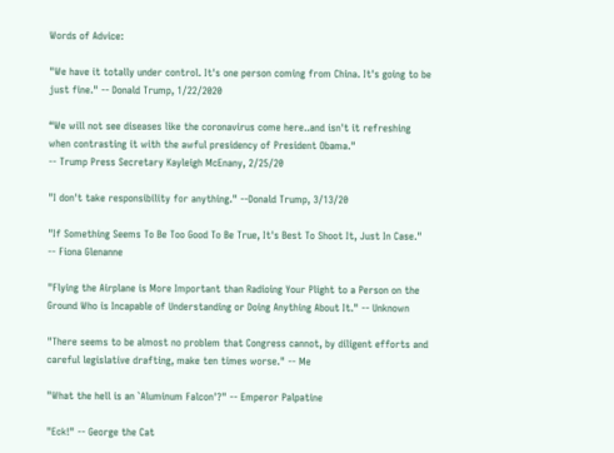Words of Advice:

"We have it totally under control. It's one person coming from China. It's going to be just fine." -- Donald Trump, 1/22/2020

“We will not see diseases like the coronavirus come here..and isn't it refreshing when contrasting it with the awful presidency of President Obama."
-- Trump Press Secretary Kayleigh McEnany, 2/25/20

"I don't take responsibility for anything." --Donald Trump, 3/13/20

"If Something Seems To Be Too Good To Be True, It's Best To Shoot It, Just In Case." -- Fiona Glenanne

"Flying the Airplane is More Important than Radioing Your Plight to a Person on the Ground Who is Incapable of Understanding or Doing Anything About It." -- Unknown

"There seems to be almost no problem that Congress cannot, by diligent efforts and careful legislative drafting, make ten times worse." -- Me

"What the hell is an `Aluminum Falcon'?" -- Emperor Palpatine

"Eck!" -- George the Cat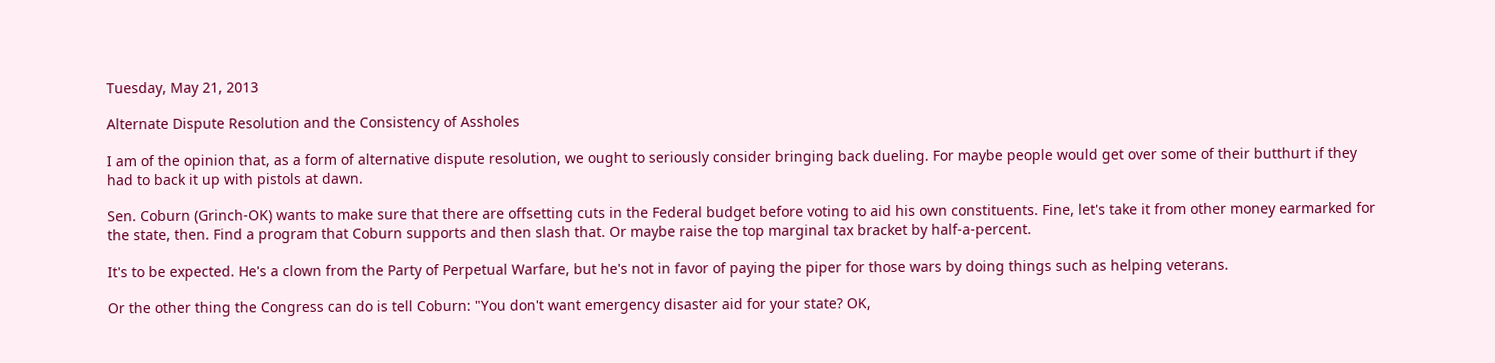Tuesday, May 21, 2013

Alternate Dispute Resolution and the Consistency of Assholes

I am of the opinion that, as a form of alternative dispute resolution, we ought to seriously consider bringing back dueling. For maybe people would get over some of their butthurt if they had to back it up with pistols at dawn.

Sen. Coburn (Grinch-OK) wants to make sure that there are offsetting cuts in the Federal budget before voting to aid his own constituents. Fine, let's take it from other money earmarked for the state, then. Find a program that Coburn supports and then slash that. Or maybe raise the top marginal tax bracket by half-a-percent.

It's to be expected. He's a clown from the Party of Perpetual Warfare, but he's not in favor of paying the piper for those wars by doing things such as helping veterans.

Or the other thing the Congress can do is tell Coburn: "You don't want emergency disaster aid for your state? OK,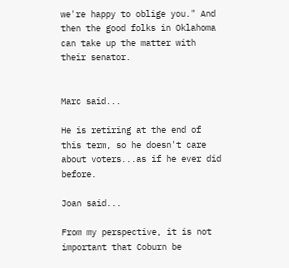we're happy to oblige you." And then the good folks in Oklahoma can take up the matter with their senator.


Marc said...

He is retiring at the end of this term, so he doesn't care about voters...as if he ever did before.

Joan said...

From my perspective, it is not important that Coburn be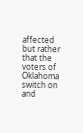affected but rather that the voters of Oklahoma switch on and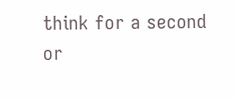think for a second or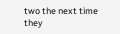two the next time they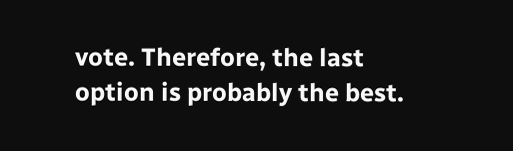vote. Therefore, the last option is probably the best.